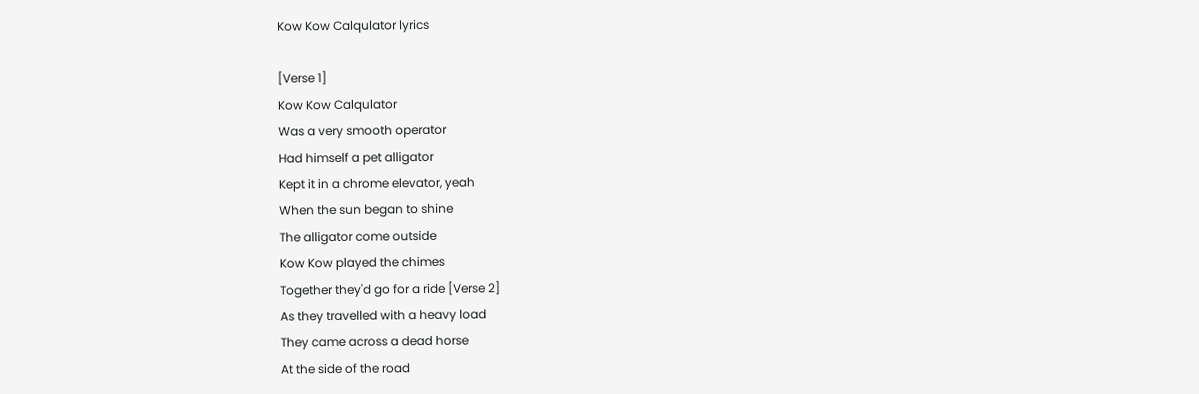Kow Kow Calqulator lyrics

[Verse 1]
Kow Kow Calqulator
Was a very smooth operator
Had himself a pet alligator
Kept it in a chrome elevator, yeah
When the sun began to shine
The alligator come outside
Kow Kow played the chimes
Together they'd go for a ride [Verse 2]
As they travelled with a heavy load
They came across a dead horse
At the side of the road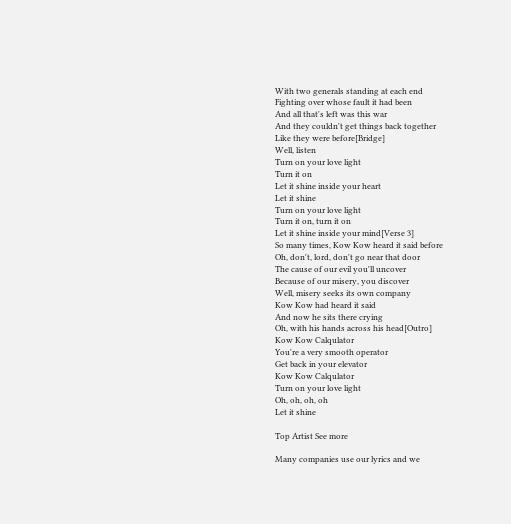With two generals standing at each end
Fighting over whose fault it had been
And all that's left was this war
And they couldn't get things back together
Like they were before[Bridge]
Well, listen
Turn on your love light
Turn it on
Let it shine inside your heart
Let it shine
Turn on your love light
Turn it on, turn it on
Let it shine inside your mind[Verse 3]
So many times, Kow Kow heard it said before
Oh, don't, lord, don't go near that door
The cause of our evil you'll uncover
Because of our misery, you discover
Well, misery seeks its own company
Kow Kow had heard it said
And now he sits there crying
Oh, with his hands across his head[Outro]
Kow Kow Calqulator
You're a very smooth operator
Get back in your elevator
Kow Kow Calqulator
Turn on your love light
Oh, oh, oh, oh
Let it shine

Top Artist See more

Many companies use our lyrics and we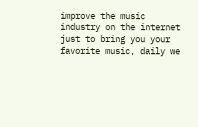improve the music industry on the internet just to bring you your favorite music, daily we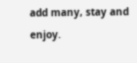add many, stay and enjoy.